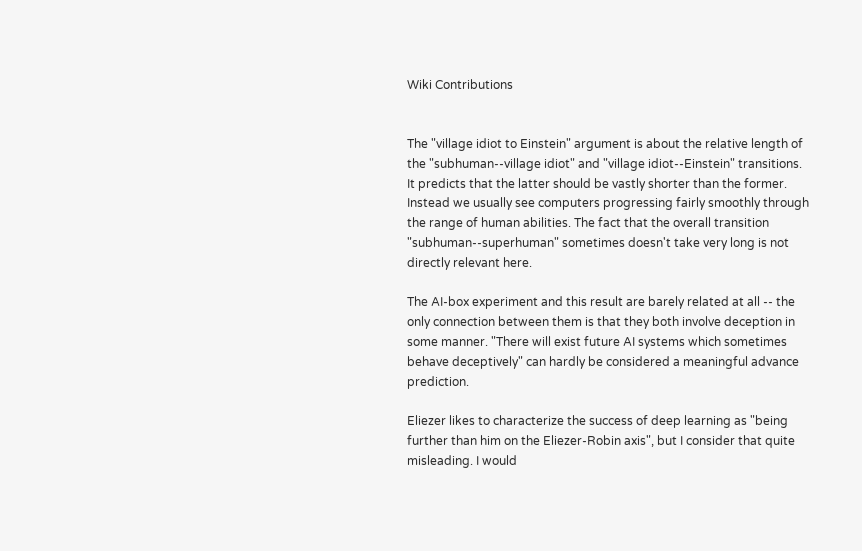Wiki Contributions


The "village idiot to Einstein" argument is about the relative length of the "subhuman--village idiot" and "village idiot--Einstein" transitions. It predicts that the latter should be vastly shorter than the former. Instead we usually see computers progressing fairly smoothly through the range of human abilities. The fact that the overall transition "subhuman--superhuman" sometimes doesn't take very long is not directly relevant here.

The AI-box experiment and this result are barely related at all -- the only connection between them is that they both involve deception in some manner. "There will exist future AI systems which sometimes behave deceptively" can hardly be considered a meaningful advance prediction.

Eliezer likes to characterize the success of deep learning as "being further than him on the Eliezer-Robin axis", but I consider that quite misleading. I would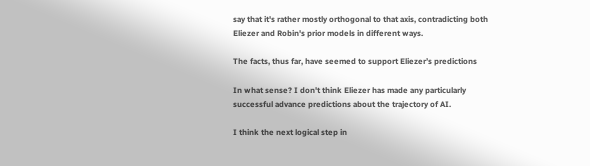say that it's rather mostly orthogonal to that axis, contradicting both Eliezer and Robin's prior models in different ways.

The facts, thus far, have seemed to support Eliezer’s predictions

In what sense? I don't think Eliezer has made any particularly successful advance predictions about the trajectory of AI.

I think the next logical step in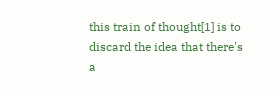this train of thought[1] is to discard the idea that there's a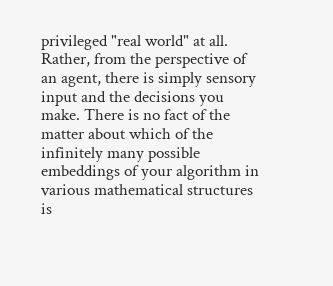privileged "real world" at all. Rather, from the perspective of an agent, there is simply sensory input and the decisions you make. There is no fact of the matter about which of the infinitely many possible embeddings of your algorithm in various mathematical structures is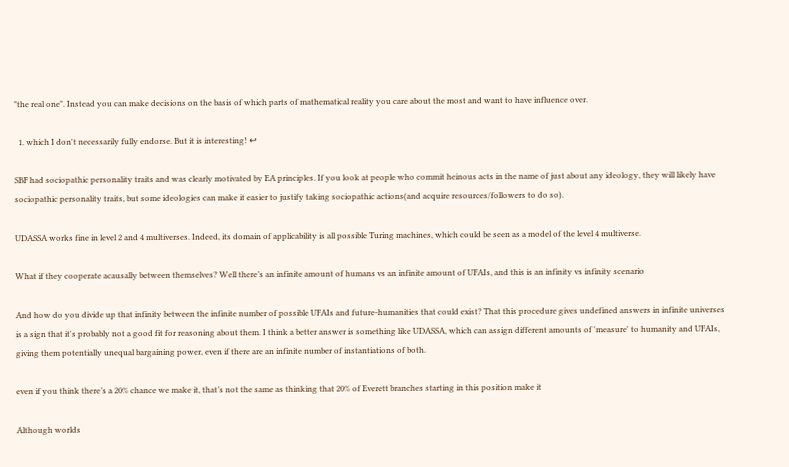"the real one". Instead you can make decisions on the basis of which parts of mathematical reality you care about the most and want to have influence over.

  1. which I don't necessarily fully endorse. But it is interesting! ↩

SBF had sociopathic personality traits and was clearly motivated by EA principles. If you look at people who commit heinous acts in the name of just about any ideology, they will likely have sociopathic personality traits, but some ideologies can make it easier to justify taking sociopathic actions(and acquire resources/followers to do so).

UDASSA works fine in level 2 and 4 multiverses. Indeed, its domain of applicability is all possible Turing machines, which could be seen as a model of the level 4 multiverse.

What if they cooperate acausally between themselves? Well there’s an infinite amount of humans vs an infinite amount of UFAIs, and this is an infinity vs infinity scenario

And how do you divide up that infinity between the infinite number of possible UFAIs and future-humanities that could exist? That this procedure gives undefined answers in infinite universes is a sign that it's probably not a good fit for reasoning about them. I think a better answer is something like UDASSA, which can assign different amounts of 'measure' to humanity and UFAIs, giving them potentially unequal bargaining power, even if there are an infinite number of instantiations of both.

even if you think there’s a 20% chance we make it, that’s not the same as thinking that 20% of Everett branches starting in this position make it

Although worlds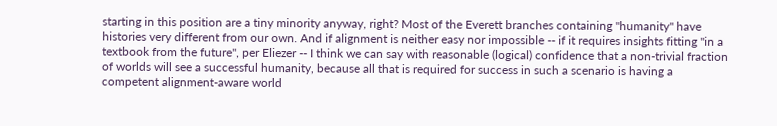starting in this position are a tiny minority anyway, right? Most of the Everett branches containing "humanity" have histories very different from our own. And if alignment is neither easy nor impossible -- if it requires insights fitting "in a textbook from the future", per Eliezer -- I think we can say with reasonable (logical) confidence that a non-trivial fraction of worlds will see a successful humanity, because all that is required for success in such a scenario is having a competent alignment-aware world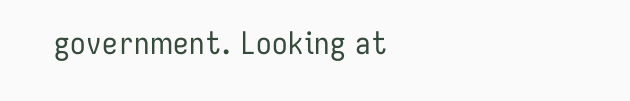government. Looking at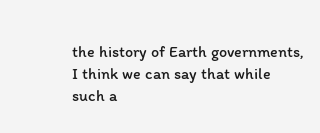the history of Earth governments, I think we can say that while such a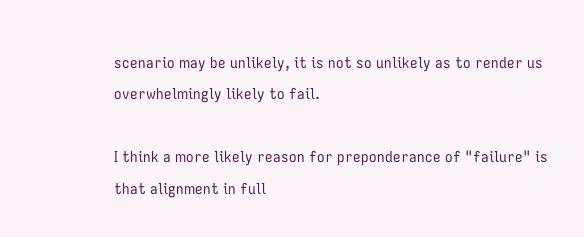scenario may be unlikely, it is not so unlikely as to render us overwhelmingly likely to fail.

I think a more likely reason for preponderance of "failure" is that alignment in full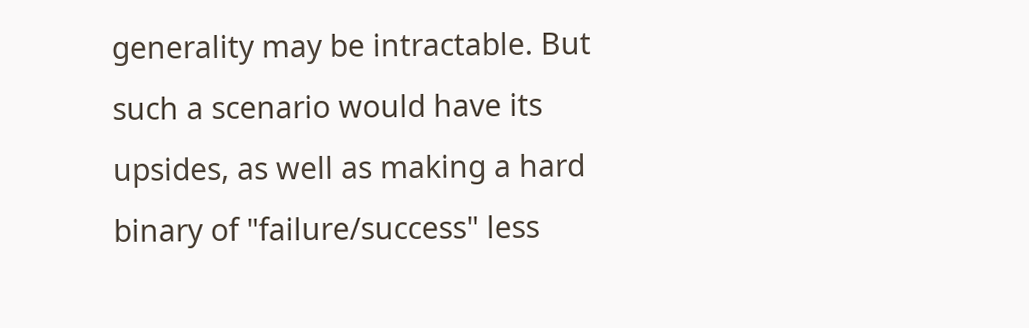generality may be intractable. But such a scenario would have its upsides, as well as making a hard binary of "failure/success" less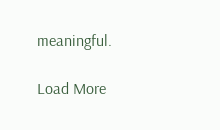meaningful.

Load More